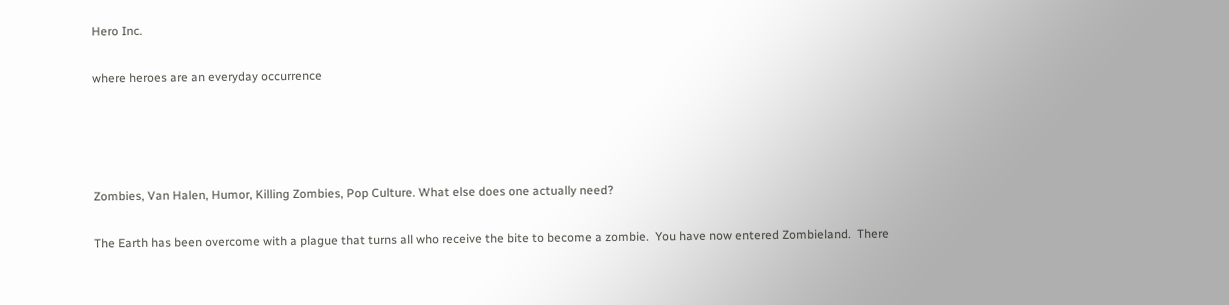Hero Inc.

where heroes are an everyday occurrence




Zombies, Van Halen, Humor, Killing Zombies, Pop Culture. What else does one actually need?

The Earth has been overcome with a plague that turns all who receive the bite to become a zombie.  You have now entered Zombieland.  There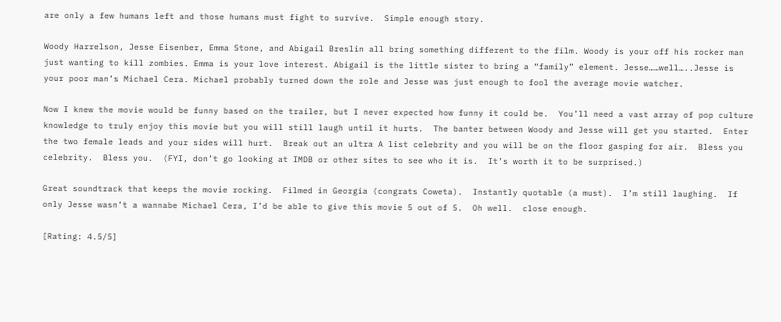are only a few humans left and those humans must fight to survive.  Simple enough story.

Woody Harrelson, Jesse Eisenber, Emma Stone, and Abigail Breslin all bring something different to the film. Woody is your off his rocker man just wanting to kill zombies. Emma is your love interest. Abigail is the little sister to bring a “family” element. Jesse……well…..Jesse is your poor man’s Michael Cera. Michael probably turned down the role and Jesse was just enough to fool the average movie watcher.

Now I knew the movie would be funny based on the trailer, but I never expected how funny it could be.  You’ll need a vast array of pop culture knowledge to truly enjoy this movie but you will still laugh until it hurts.  The banter between Woody and Jesse will get you started.  Enter the two female leads and your sides will hurt.  Break out an ultra A list celebrity and you will be on the floor gasping for air.  Bless you celebrity.  Bless you.  (FYI, don’t go looking at IMDB or other sites to see who it is.  It’s worth it to be surprised.)

Great soundtrack that keeps the movie rocking.  Filmed in Georgia (congrats Coweta).  Instantly quotable (a must).  I’m still laughing.  If only Jesse wasn’t a wannabe Michael Cera, I’d be able to give this movie 5 out of 5.  Oh well.  close enough.

[Rating: 4.5/5]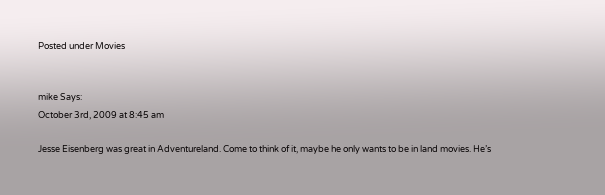Posted under Movies


mike Says:
October 3rd, 2009 at 8:45 am

Jesse Eisenberg was great in Adventureland. Come to think of it, maybe he only wants to be in land movies. He’s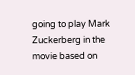going to play Mark Zuckerberg in the movie based on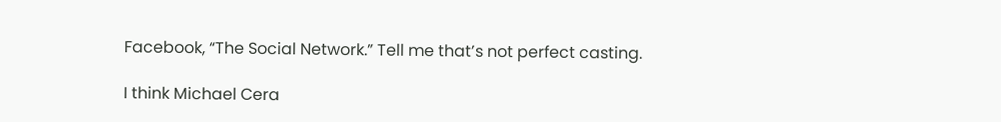Facebook, “The Social Network.” Tell me that’s not perfect casting.

I think Michael Cera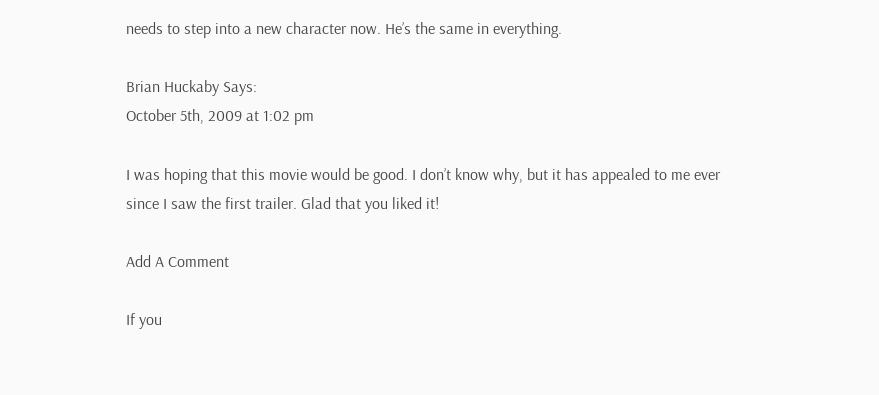needs to step into a new character now. He’s the same in everything.

Brian Huckaby Says:
October 5th, 2009 at 1:02 pm

I was hoping that this movie would be good. I don’t know why, but it has appealed to me ever since I saw the first trailer. Glad that you liked it!

Add A Comment

If you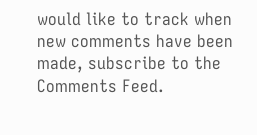would like to track when new comments have been made, subscribe to the Comments Feed.